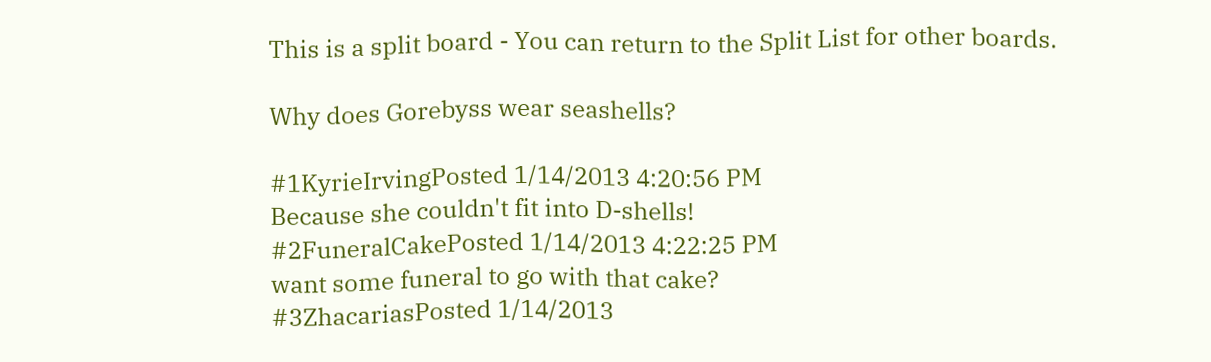This is a split board - You can return to the Split List for other boards.

Why does Gorebyss wear seashells?

#1KyrieIrvingPosted 1/14/2013 4:20:56 PM
Because she couldn't fit into D-shells!
#2FuneralCakePosted 1/14/2013 4:22:25 PM
want some funeral to go with that cake?
#3ZhacariasPosted 1/14/2013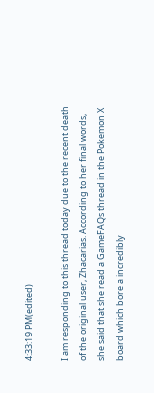4:33:19 PM(edited)

I am responding to this thread today due to the recent death of the original user, Zhacarias. According to her final words, she said that she read a GameFAQs thread in the Pokemon X board which bore a incredibly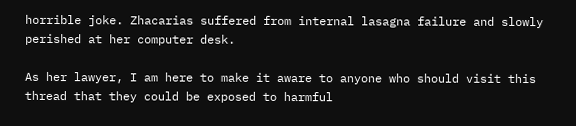horrible joke. Zhacarias suffered from internal lasagna failure and slowly perished at her computer desk.

As her lawyer, I am here to make it aware to anyone who should visit this thread that they could be exposed to harmful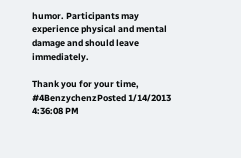humor. Participants may experience physical and mental damage and should leave immediately.

Thank you for your time,
#4BenzychenzPosted 1/14/2013 4:36:08 PM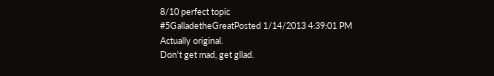8/10 perfect topic
#5GalladetheGreatPosted 1/14/2013 4:39:01 PM
Actually original.
Don't get mad, get gllad.